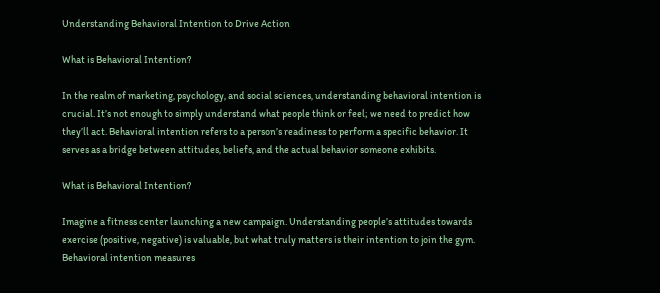Understanding Behavioral Intention to Drive Action

What is Behavioral Intention?

In the realm of marketing, psychology, and social sciences, understanding behavioral intention is crucial. It’s not enough to simply understand what people think or feel; we need to predict how they’ll act. Behavioral intention refers to a person’s readiness to perform a specific behavior. It serves as a bridge between attitudes, beliefs, and the actual behavior someone exhibits.

What is Behavioral Intention?

Imagine a fitness center launching a new campaign. Understanding people’s attitudes towards exercise (positive, negative) is valuable, but what truly matters is their intention to join the gym. Behavioral intention measures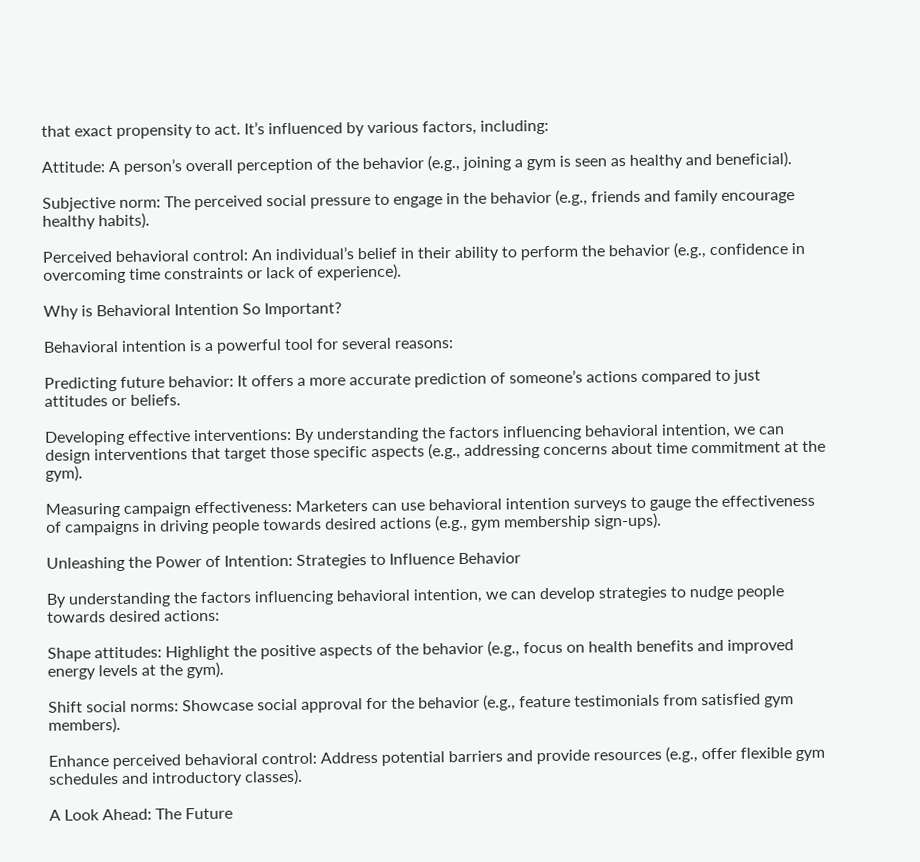that exact propensity to act. It’s influenced by various factors, including:

Attitude: A person’s overall perception of the behavior (e.g., joining a gym is seen as healthy and beneficial).

Subjective norm: The perceived social pressure to engage in the behavior (e.g., friends and family encourage healthy habits).

Perceived behavioral control: An individual’s belief in their ability to perform the behavior (e.g., confidence in overcoming time constraints or lack of experience).

Why is Behavioral Intention So Important?

Behavioral intention is a powerful tool for several reasons:

Predicting future behavior: It offers a more accurate prediction of someone’s actions compared to just attitudes or beliefs.

Developing effective interventions: By understanding the factors influencing behavioral intention, we can design interventions that target those specific aspects (e.g., addressing concerns about time commitment at the gym).

Measuring campaign effectiveness: Marketers can use behavioral intention surveys to gauge the effectiveness of campaigns in driving people towards desired actions (e.g., gym membership sign-ups).

Unleashing the Power of Intention: Strategies to Influence Behavior

By understanding the factors influencing behavioral intention, we can develop strategies to nudge people towards desired actions:

Shape attitudes: Highlight the positive aspects of the behavior (e.g., focus on health benefits and improved energy levels at the gym).

Shift social norms: Showcase social approval for the behavior (e.g., feature testimonials from satisfied gym members).

Enhance perceived behavioral control: Address potential barriers and provide resources (e.g., offer flexible gym schedules and introductory classes).

A Look Ahead: The Future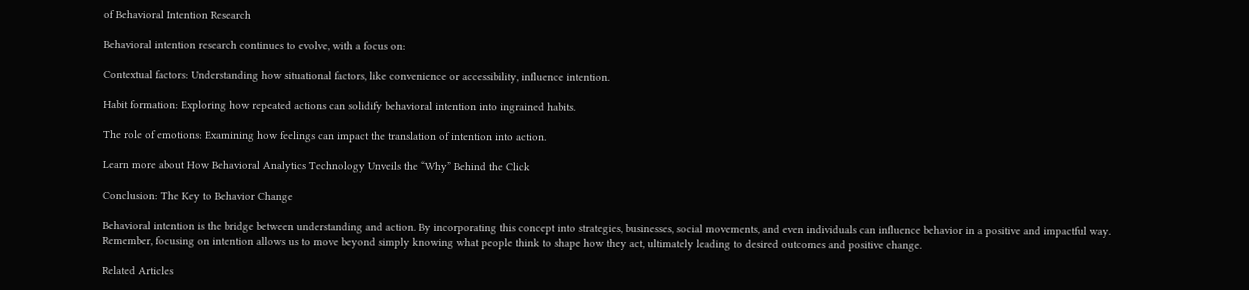of Behavioral Intention Research

Behavioral intention research continues to evolve, with a focus on:

Contextual factors: Understanding how situational factors, like convenience or accessibility, influence intention.

Habit formation: Exploring how repeated actions can solidify behavioral intention into ingrained habits.

The role of emotions: Examining how feelings can impact the translation of intention into action.

Learn more about How Behavioral Analytics Technology Unveils the “Why” Behind the Click

Conclusion: The Key to Behavior Change

Behavioral intention is the bridge between understanding and action. By incorporating this concept into strategies, businesses, social movements, and even individuals can influence behavior in a positive and impactful way. Remember, focusing on intention allows us to move beyond simply knowing what people think to shape how they act, ultimately leading to desired outcomes and positive change.

Related Articles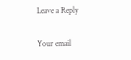Leave a Reply

Your email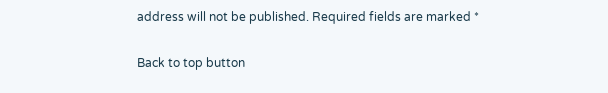address will not be published. Required fields are marked *

Back to top button